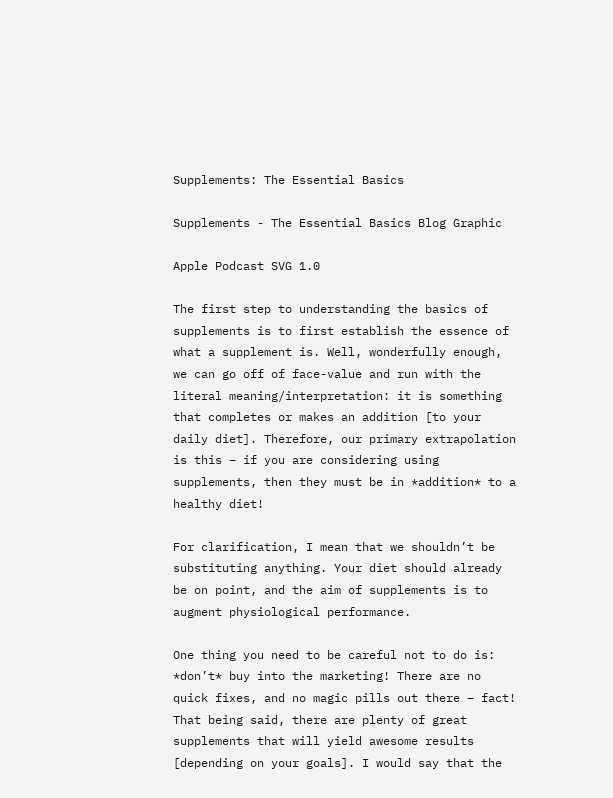Supplements: The Essential Basics

Supplements - The Essential Basics Blog Graphic

Apple Podcast SVG 1.0

The first step to understanding the basics of supplements is to first establish the essence of what a supplement is. Well, wonderfully enough, we can go off of face-value and run with the literal meaning/interpretation: it is something that completes or makes an addition [to your daily diet]. Therefore, our primary extrapolation is this – if you are considering using supplements, then they must be in *addition* to a healthy diet!

For clarification, I mean that we shouldn’t be substituting anything. Your diet should already be on point, and the aim of supplements is to augment physiological performance.

One thing you need to be careful not to do is: *don’t* buy into the marketing! There are no quick fixes, and no magic pills out there – fact! That being said, there are plenty of great supplements that will yield awesome results [depending on your goals]. I would say that the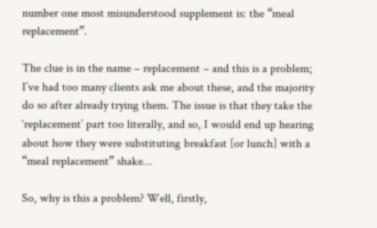number one most misunderstood supplement is: the “meal replacement”.

The clue is in the name – replacement – and this is a problem; I’ve had too many clients ask me about these, and the majority do so after already trying them. The issue is that they take the ‘replacement’ part too literally, and so, I would end up hearing about how they were substituting breakfast [or lunch] with a “meal replacement” shake…

So, why is this a problem? Well, firstly,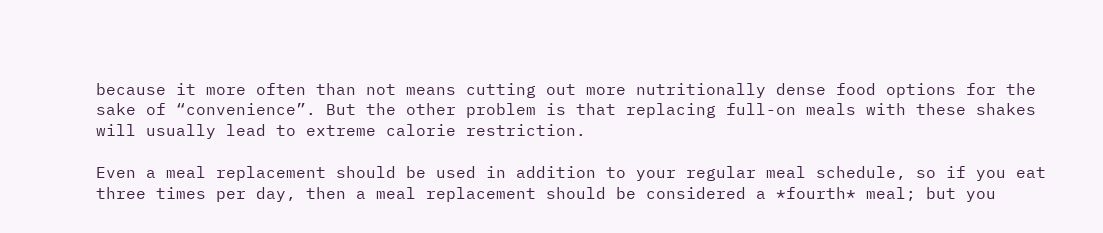because it more often than not means cutting out more nutritionally dense food options for the sake of “convenience”. But the other problem is that replacing full-on meals with these shakes will usually lead to extreme calorie restriction.

Even a meal replacement should be used in addition to your regular meal schedule, so if you eat three times per day, then a meal replacement should be considered a *fourth* meal; but you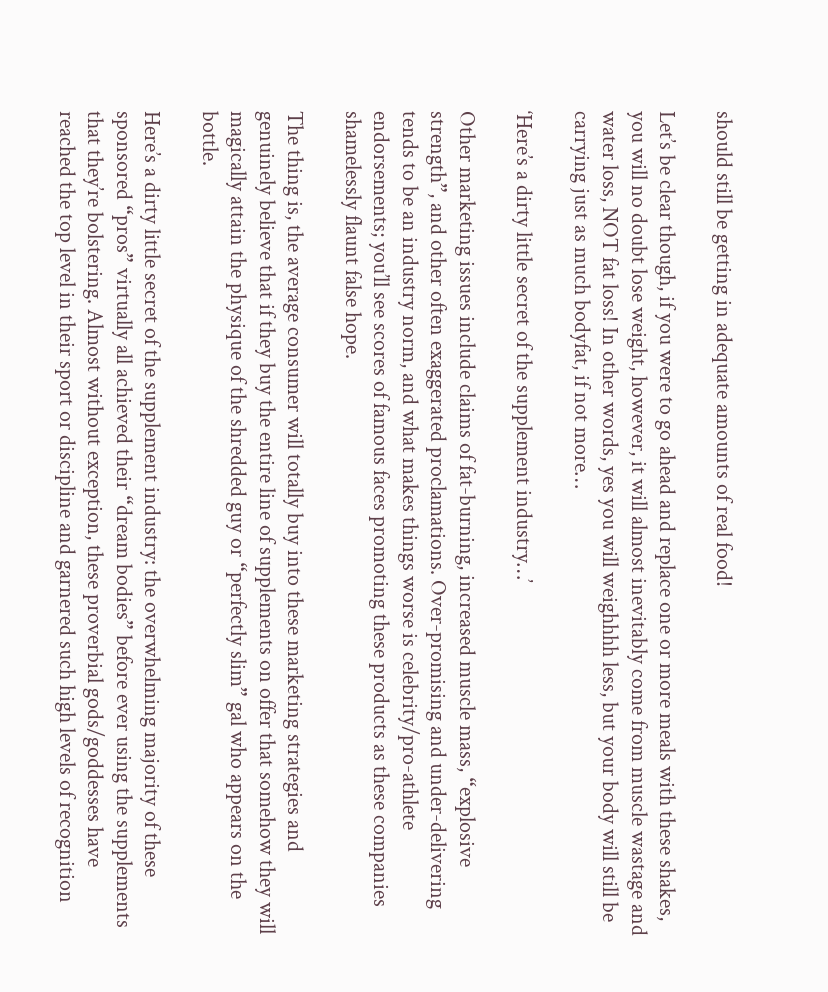should still be getting in adequate amounts of real food!

Let’s be clear though, if you were to go ahead and replace one or more meals with these shakes, you will no doubt lose weight, however, it will almost inevitably come from muscle wastage and water loss, NOT fat loss! In other words, yes you will weighhhh less, but your body will still be carrying just as much bodyfat, if not more…

‘Here’s a dirty little secret of the supplement industry…’

Other marketing issues include claims of fat-burning, increased muscle mass, “explosive strength”, and other often exaggerated proclamations. Over-promising and under-delivering tends to be an industry norm, and what makes things worse is celebrity/pro-athlete endorsements; you’ll see scores of famous faces promoting these products as these companies shamelessly flaunt false hope.

The thing is, the average consumer will totally buy into these marketing strategies and genuinely believe that if they buy the entire line of supplements on offer that somehow they will magically attain the physique of the shredded guy or “perfectly slim” gal who appears on the bottle.

Here’s a dirty little secret of the supplement industry: the overwhelming majority of these sponsored “pros” virtually all achieved their “dream bodies” before ever using the supplements that they’re bolstering. Almost without exception, these proverbial gods/goddesses have reached the top level in their sport or discipline and garnered such high levels of recognition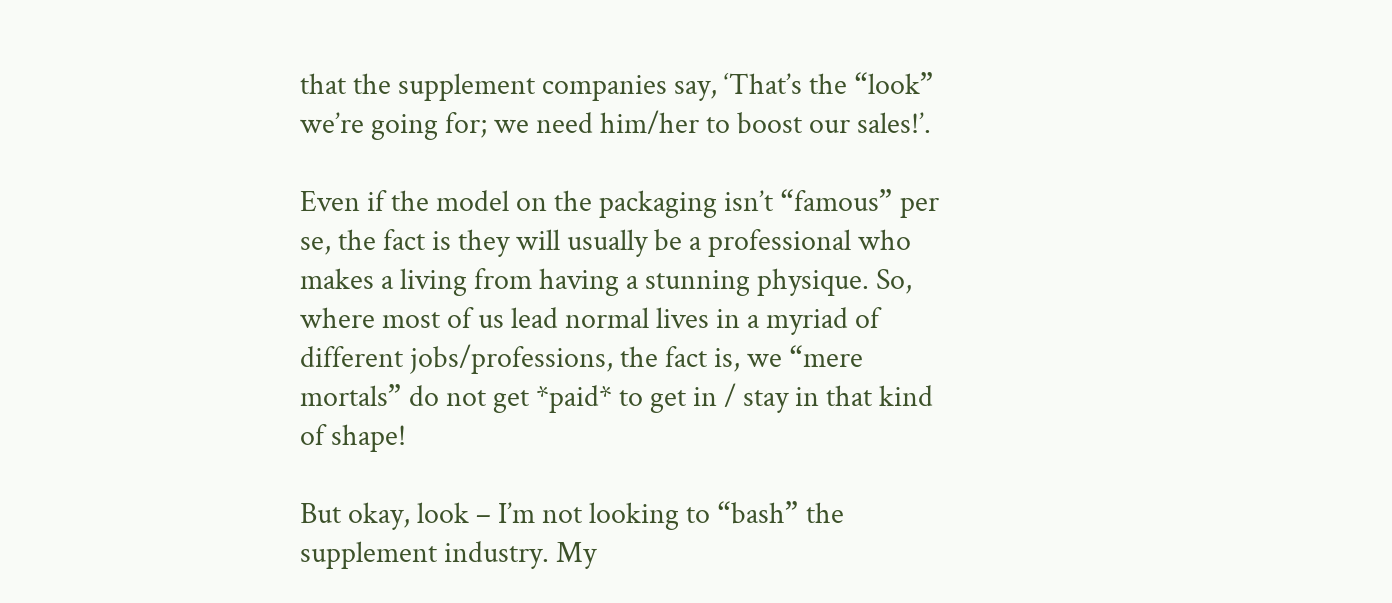that the supplement companies say, ‘That’s the “look” we’re going for; we need him/her to boost our sales!’.

Even if the model on the packaging isn’t “famous” per se, the fact is they will usually be a professional who makes a living from having a stunning physique. So, where most of us lead normal lives in a myriad of different jobs/professions, the fact is, we “mere mortals” do not get *paid* to get in / stay in that kind of shape!

But okay, look – I’m not looking to “bash” the supplement industry. My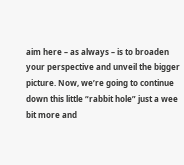aim here – as always – is to broaden your perspective and unveil the bigger picture. Now, we’re going to continue down this little “rabbit hole” just a wee bit more and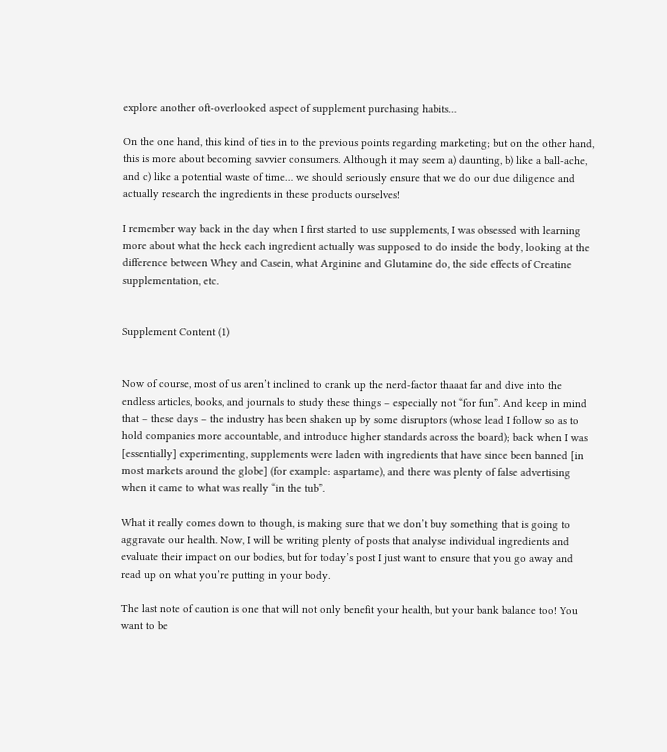explore another oft-overlooked aspect of supplement purchasing habits…

On the one hand, this kind of ties in to the previous points regarding marketing; but on the other hand, this is more about becoming savvier consumers. Although it may seem a) daunting, b) like a ball-ache, and c) like a potential waste of time… we should seriously ensure that we do our due diligence and actually research the ingredients in these products ourselves!

I remember way back in the day when I first started to use supplements, I was obsessed with learning more about what the heck each ingredient actually was supposed to do inside the body, looking at the difference between Whey and Casein, what Arginine and Glutamine do, the side effects of Creatine supplementation, etc.


Supplement Content (1)


Now of course, most of us aren’t inclined to crank up the nerd-factor thaaat far and dive into the endless articles, books, and journals to study these things – especially not “for fun”. And keep in mind that – these days – the industry has been shaken up by some disruptors (whose lead I follow so as to hold companies more accountable, and introduce higher standards across the board); back when I was [essentially] experimenting, supplements were laden with ingredients that have since been banned [in most markets around the globe] (for example: aspartame), and there was plenty of false advertising when it came to what was really “in the tub”.

What it really comes down to though, is making sure that we don’t buy something that is going to aggravate our health. Now, I will be writing plenty of posts that analyse individual ingredients and evaluate their impact on our bodies, but for today’s post I just want to ensure that you go away and read up on what you’re putting in your body.

The last note of caution is one that will not only benefit your health, but your bank balance too! You want to be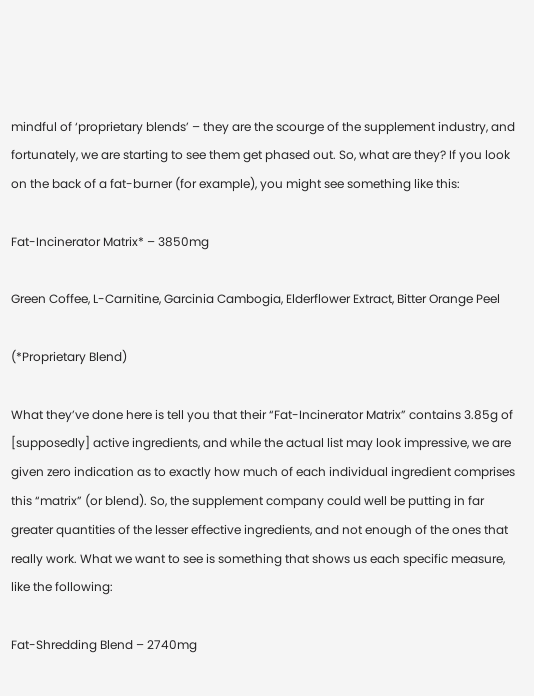mindful of ‘proprietary blends’ – they are the scourge of the supplement industry, and fortunately, we are starting to see them get phased out. So, what are they? If you look on the back of a fat-burner (for example), you might see something like this:

Fat-Incinerator Matrix* – 3850mg

Green Coffee, L-Carnitine, Garcinia Cambogia, Elderflower Extract, Bitter Orange Peel

(*Proprietary Blend)

What they’ve done here is tell you that their “Fat-Incinerator Matrix” contains 3.85g of [supposedly] active ingredients, and while the actual list may look impressive, we are given zero indication as to exactly how much of each individual ingredient comprises this “matrix” (or blend). So, the supplement company could well be putting in far greater quantities of the lesser effective ingredients, and not enough of the ones that really work. What we want to see is something that shows us each specific measure, like the following:

Fat-Shredding Blend – 2740mg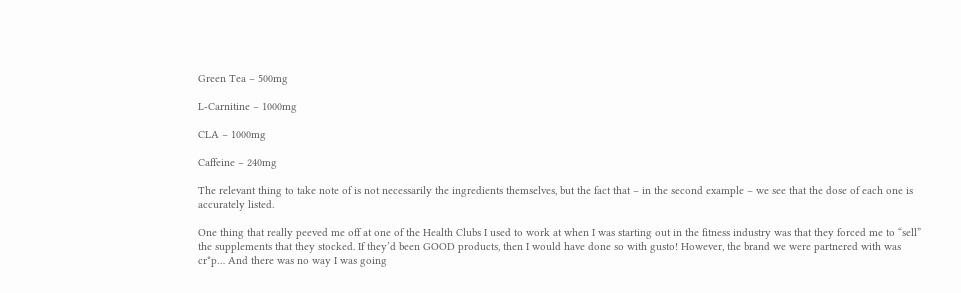Green Tea – 500mg

L-Carnitine – 1000mg

CLA – 1000mg

Caffeine – 240mg

The relevant thing to take note of is not necessarily the ingredients themselves, but the fact that – in the second example – we see that the dose of each one is accurately listed.

One thing that really peeved me off at one of the Health Clubs I used to work at when I was starting out in the fitness industry was that they forced me to “sell” the supplements that they stocked. If they’d been GOOD products, then I would have done so with gusto! However, the brand we were partnered with was cr*p… And there was no way I was going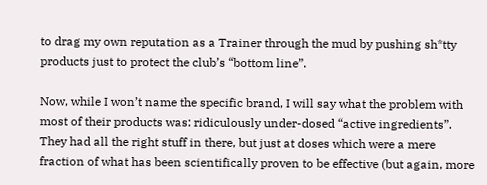to drag my own reputation as a Trainer through the mud by pushing sh*tty products just to protect the club’s “bottom line”.

Now, while I won’t name the specific brand, I will say what the problem with most of their products was: ridiculously under-dosed “active ingredients”. They had all the right stuff in there, but just at doses which were a mere fraction of what has been scientifically proven to be effective (but again, more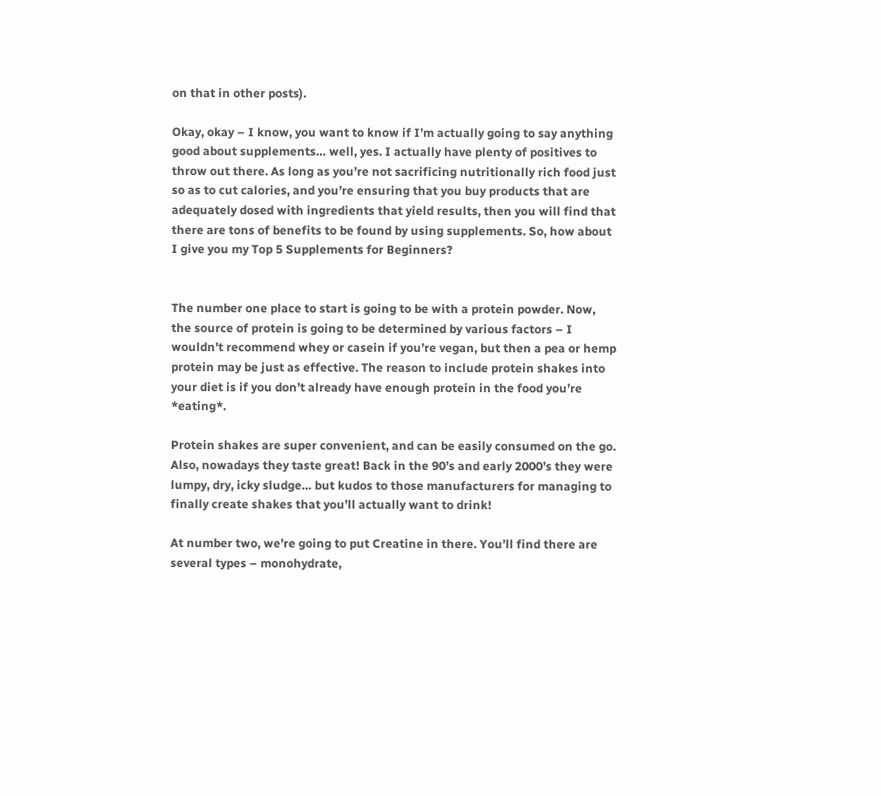on that in other posts).

Okay, okay – I know, you want to know if I’m actually going to say anything good about supplements… well, yes. I actually have plenty of positives to throw out there. As long as you’re not sacrificing nutritionally rich food just so as to cut calories, and you’re ensuring that you buy products that are adequately dosed with ingredients that yield results, then you will find that there are tons of benefits to be found by using supplements. So, how about I give you my Top 5 Supplements for Beginners?


The number one place to start is going to be with a protein powder. Now, the source of protein is going to be determined by various factors – I wouldn’t recommend whey or casein if you’re vegan, but then a pea or hemp protein may be just as effective. The reason to include protein shakes into your diet is if you don’t already have enough protein in the food you’re *eating*.

Protein shakes are super convenient, and can be easily consumed on the go. Also, nowadays they taste great! Back in the 90’s and early 2000’s they were lumpy, dry, icky sludge… but kudos to those manufacturers for managing to finally create shakes that you’ll actually want to drink!

At number two, we’re going to put Creatine in there. You’ll find there are several types – monohydrate,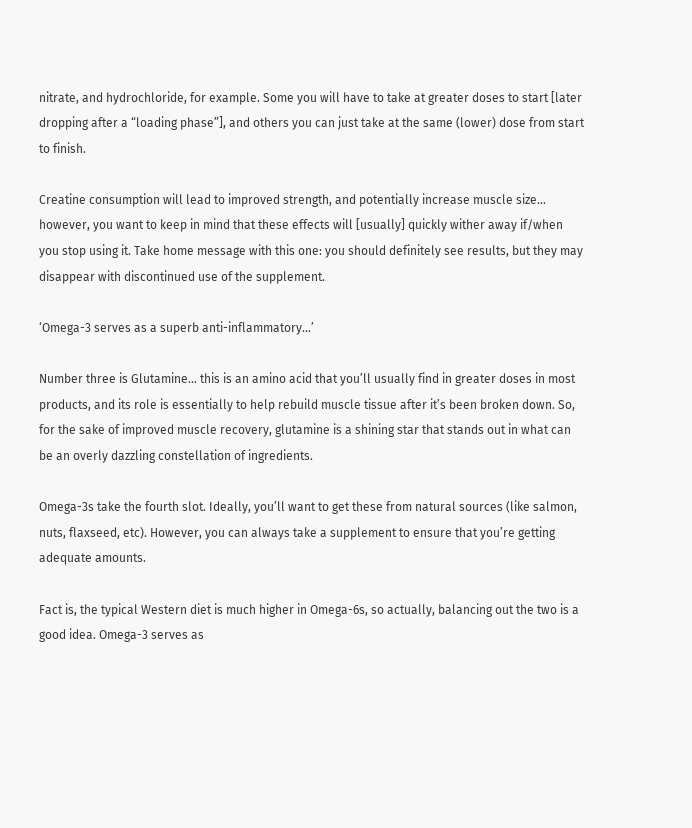nitrate, and hydrochloride, for example. Some you will have to take at greater doses to start [later dropping after a “loading phase”], and others you can just take at the same (lower) dose from start to finish.

Creatine consumption will lead to improved strength, and potentially increase muscle size… however, you want to keep in mind that these effects will [usually] quickly wither away if/when you stop using it. Take home message with this one: you should definitely see results, but they may disappear with discontinued use of the supplement.

‘Omega-3 serves as a superb anti-inflammatory…’

Number three is Glutamine… this is an amino acid that you’ll usually find in greater doses in most products, and its role is essentially to help rebuild muscle tissue after it’s been broken down. So, for the sake of improved muscle recovery, glutamine is a shining star that stands out in what can be an overly dazzling constellation of ingredients.

Omega-3s take the fourth slot. Ideally, you’ll want to get these from natural sources (like salmon, nuts, flaxseed, etc). However, you can always take a supplement to ensure that you’re getting adequate amounts.

Fact is, the typical Western diet is much higher in Omega-6s, so actually, balancing out the two is a good idea. Omega-3 serves as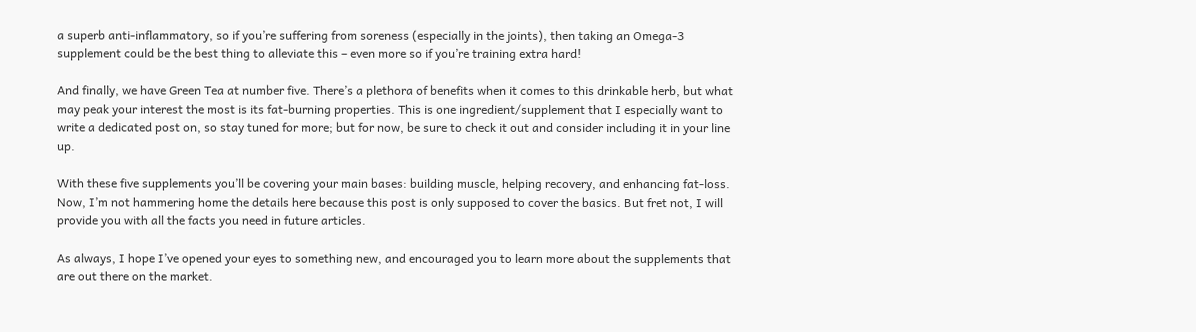a superb anti-inflammatory, so if you’re suffering from soreness (especially in the joints), then taking an Omega-3 supplement could be the best thing to alleviate this – even more so if you’re training extra hard!

And finally, we have Green Tea at number five. There’s a plethora of benefits when it comes to this drinkable herb, but what may peak your interest the most is its fat-burning properties. This is one ingredient/supplement that I especially want to write a dedicated post on, so stay tuned for more; but for now, be sure to check it out and consider including it in your line up.

With these five supplements you’ll be covering your main bases: building muscle, helping recovery, and enhancing fat-loss. Now, I’m not hammering home the details here because this post is only supposed to cover the basics. But fret not, I will provide you with all the facts you need in future articles.

As always, I hope I’ve opened your eyes to something new, and encouraged you to learn more about the supplements that are out there on the market.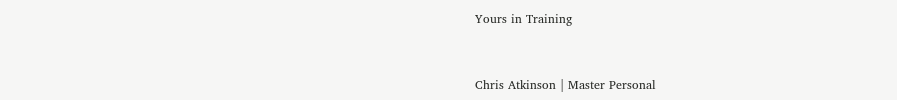Yours in Training


Chris Atkinson | Master Personal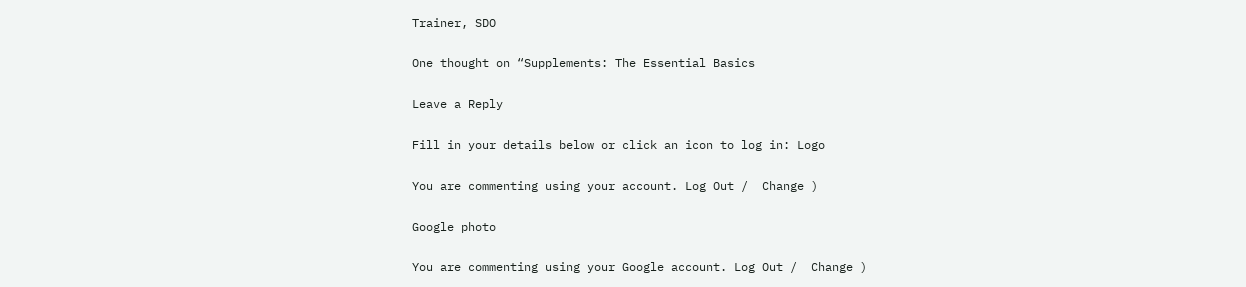Trainer, SDO

One thought on “Supplements: The Essential Basics

Leave a Reply

Fill in your details below or click an icon to log in: Logo

You are commenting using your account. Log Out /  Change )

Google photo

You are commenting using your Google account. Log Out /  Change )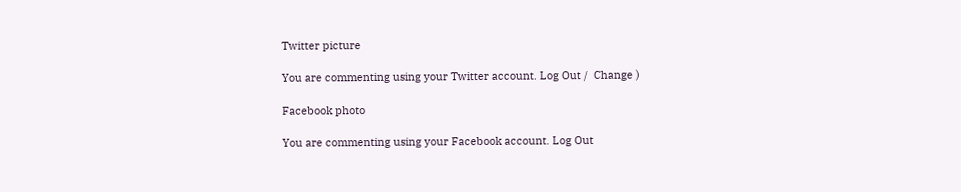Twitter picture

You are commenting using your Twitter account. Log Out /  Change )

Facebook photo

You are commenting using your Facebook account. Log Out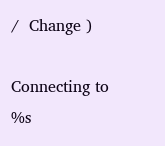/  Change )

Connecting to %s